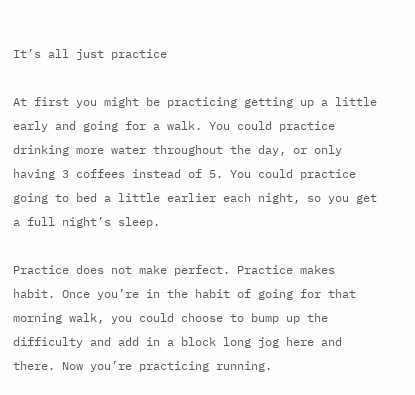It’s all just practice

At first you might be practicing getting up a little early and going for a walk. You could practice drinking more water throughout the day, or only having 3 coffees instead of 5. You could practice going to bed a little earlier each night, so you get a full night’s sleep.

Practice does not make perfect. Practice makes habit. Once you’re in the habit of going for that morning walk, you could choose to bump up the difficulty and add in a block long jog here and there. Now you’re practicing running.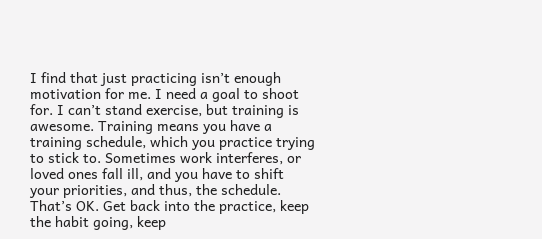I find that just practicing isn’t enough motivation for me. I need a goal to shoot for. I can’t stand exercise, but training is awesome. Training means you have a training schedule, which you practice trying to stick to. Sometimes work interferes, or loved ones fall ill, and you have to shift your priorities, and thus, the schedule. That’s OK. Get back into the practice, keep the habit going, keep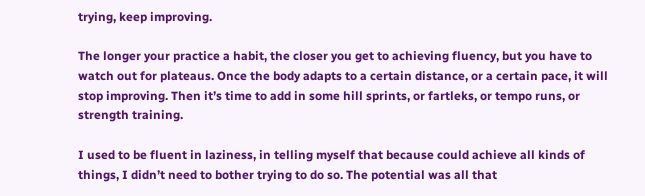trying, keep improving.

The longer your practice a habit, the closer you get to achieving fluency, but you have to watch out for plateaus. Once the body adapts to a certain distance, or a certain pace, it will stop improving. Then it’s time to add in some hill sprints, or fartleks, or tempo runs, or strength training.

I used to be fluent in laziness, in telling myself that because could achieve all kinds of things, I didn’t need to bother trying to do so. The potential was all that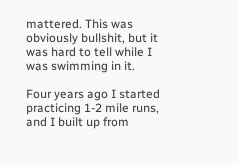mattered. This was obviously bullshit, but it was hard to tell while I was swimming in it.

Four years ago I started practicing 1-2 mile runs, and I built up from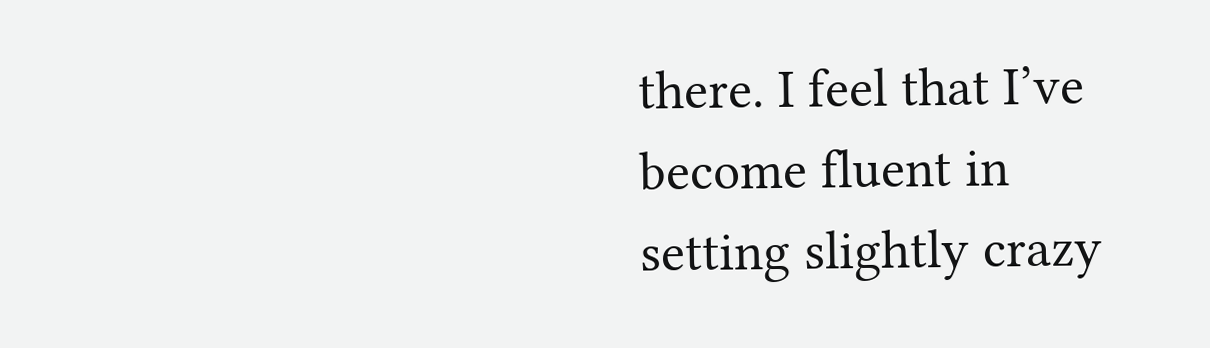there. I feel that I’ve become fluent in setting slightly crazy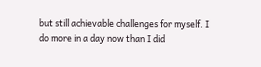but still achievable challenges for myself. I do more in a day now than I did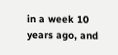in a week 10 years ago, and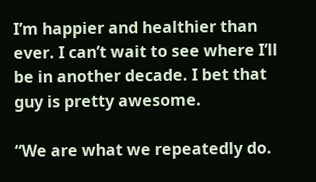I’m happier and healthier than ever. I can’t wait to see where I’ll be in another decade. I bet that guy is pretty awesome.

“We are what we repeatedly do.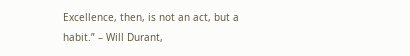Excellence, then, is not an act, but a habit.” – Will Durant,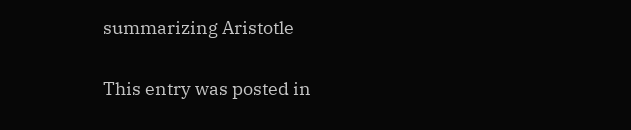summarizing Aristotle

This entry was posted in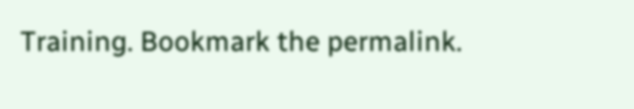Training. Bookmark the permalink.